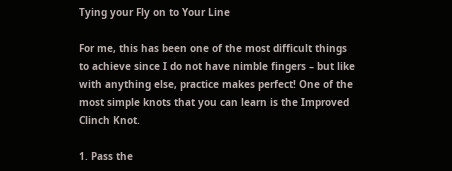Tying your Fly on to Your Line

For me, this has been one of the most difficult things to achieve since I do not have nimble fingers – but like with anything else, practice makes perfect! One of the most simple knots that you can learn is the Improved Clinch Knot.

1. Pass the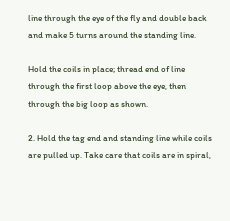line through the eye of the fly and double back and make 5 turns around the standing line.

Hold the coils in place; thread end of line through the first loop above the eye, then through the big loop as shown.

2. Hold the tag end and standing line while coils are pulled up. Take care that coils are in spiral,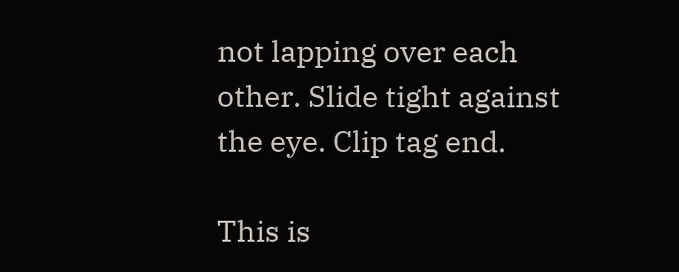not lapping over each other. Slide tight against the eye. Clip tag end.

This is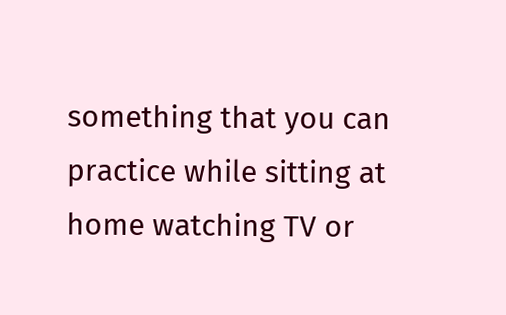something that you can practice while sitting at home watching TV or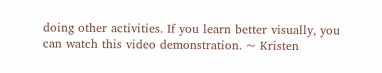doing other activities. If you learn better visually, you can watch this video demonstration. ~ Kristen